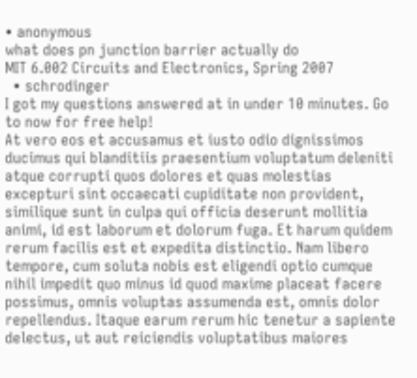• anonymous
what does pn junction barrier actually do
MIT 6.002 Circuits and Electronics, Spring 2007
  • schrodinger
I got my questions answered at in under 10 minutes. Go to now for free help!
At vero eos et accusamus et iusto odio dignissimos ducimus qui blanditiis praesentium voluptatum deleniti atque corrupti quos dolores et quas molestias excepturi sint occaecati cupiditate non provident, similique sunt in culpa qui officia deserunt mollitia animi, id est laborum et dolorum fuga. Et harum quidem rerum facilis est et expedita distinctio. Nam libero tempore, cum soluta nobis est eligendi optio cumque nihil impedit quo minus id quod maxime placeat facere possimus, omnis voluptas assumenda est, omnis dolor repellendus. Itaque earum rerum hic tenetur a sapiente delectus, ut aut reiciendis voluptatibus maiores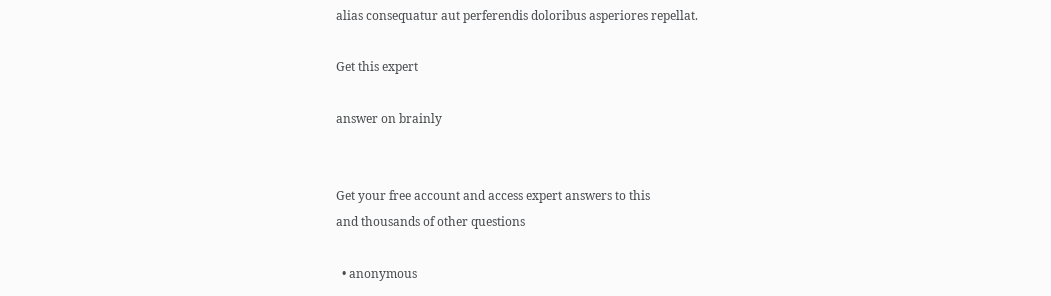alias consequatur aut perferendis doloribus asperiores repellat.

Get this expert

answer on brainly


Get your free account and access expert answers to this
and thousands of other questions

  • anonymous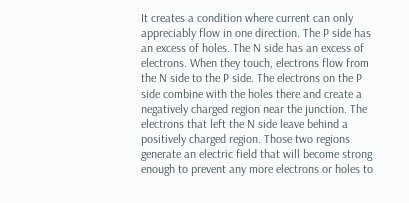It creates a condition where current can only appreciably flow in one direction. The P side has an excess of holes. The N side has an excess of electrons. When they touch, electrons flow from the N side to the P side. The electrons on the P side combine with the holes there and create a negatively charged region near the junction. The electrons that left the N side leave behind a positively charged region. Those two regions generate an electric field that will become strong enough to prevent any more electrons or holes to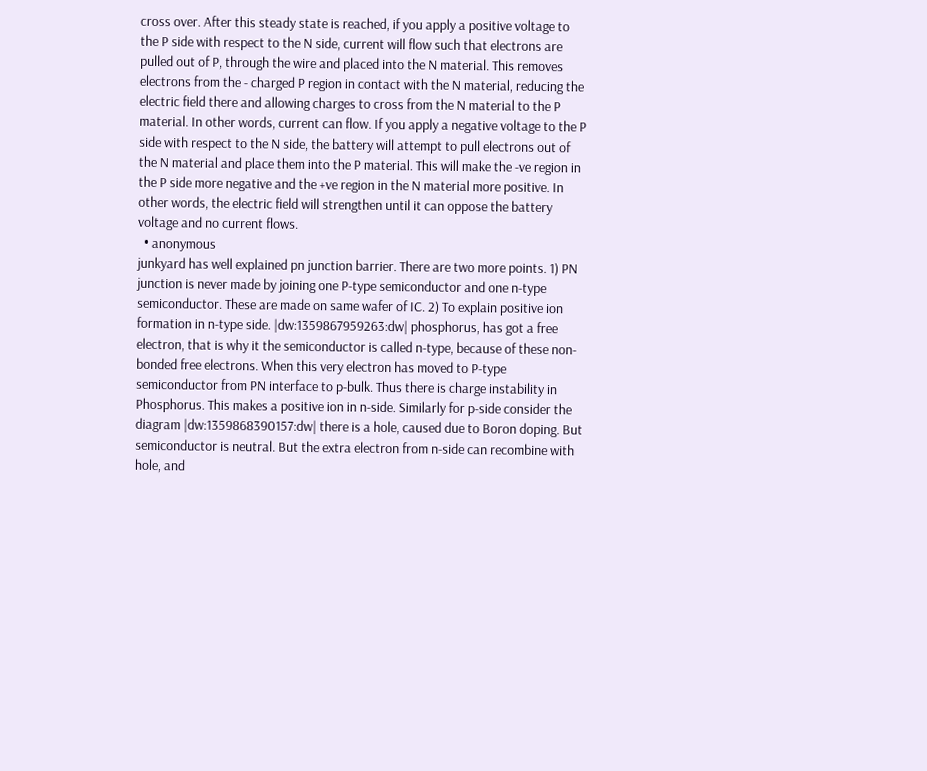cross over. After this steady state is reached, if you apply a positive voltage to the P side with respect to the N side, current will flow such that electrons are pulled out of P, through the wire and placed into the N material. This removes electrons from the - charged P region in contact with the N material, reducing the electric field there and allowing charges to cross from the N material to the P material. In other words, current can flow. If you apply a negative voltage to the P side with respect to the N side, the battery will attempt to pull electrons out of the N material and place them into the P material. This will make the -ve region in the P side more negative and the +ve region in the N material more positive. In other words, the electric field will strengthen until it can oppose the battery voltage and no current flows.
  • anonymous
junkyard has well explained pn junction barrier. There are two more points. 1) PN junction is never made by joining one P-type semiconductor and one n-type semiconductor. These are made on same wafer of IC. 2) To explain positive ion formation in n-type side. |dw:1359867959263:dw| phosphorus, has got a free electron, that is why it the semiconductor is called n-type, because of these non-bonded free electrons. When this very electron has moved to P-type semiconductor from PN interface to p-bulk. Thus there is charge instability in Phosphorus. This makes a positive ion in n-side. Similarly for p-side consider the diagram |dw:1359868390157:dw| there is a hole, caused due to Boron doping. But semiconductor is neutral. But the extra electron from n-side can recombine with hole, and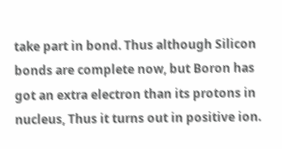take part in bond. Thus although Silicon bonds are complete now, but Boron has got an extra electron than its protons in nucleus, Thus it turns out in positive ion.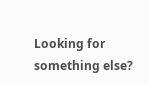Looking for something else?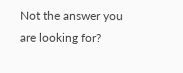Not the answer you are looking for?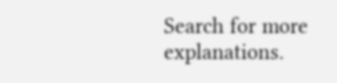Search for more explanations.